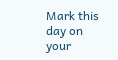Mark this day on your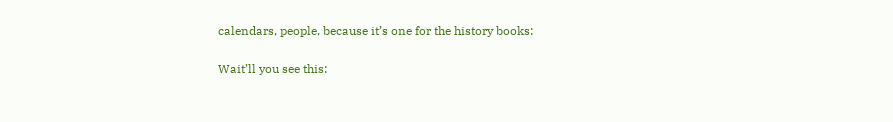calendars, people, because it’s one for the history books:

Wait’ll you see this: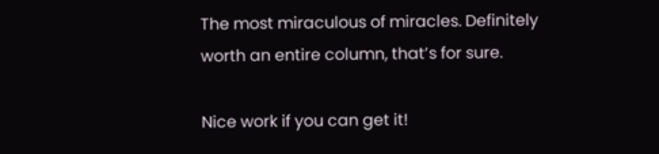The most miraculous of miracles. Definitely worth an entire column, that’s for sure.

Nice work if you can get it!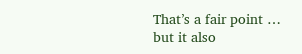That’s a fair point … but it also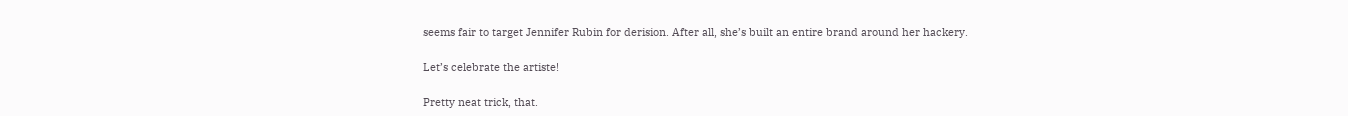seems fair to target Jennifer Rubin for derision. After all, she’s built an entire brand around her hackery.

Let’s celebrate the artiste!

Pretty neat trick, that.